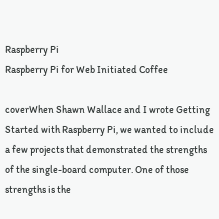Raspberry Pi
Raspberry Pi for Web Initiated Coffee

coverWhen Shawn Wallace and I wrote Getting Started with Raspberry Pi, we wanted to include a few projects that demonstrated the strengths of the single-board computer. One of those strengths is the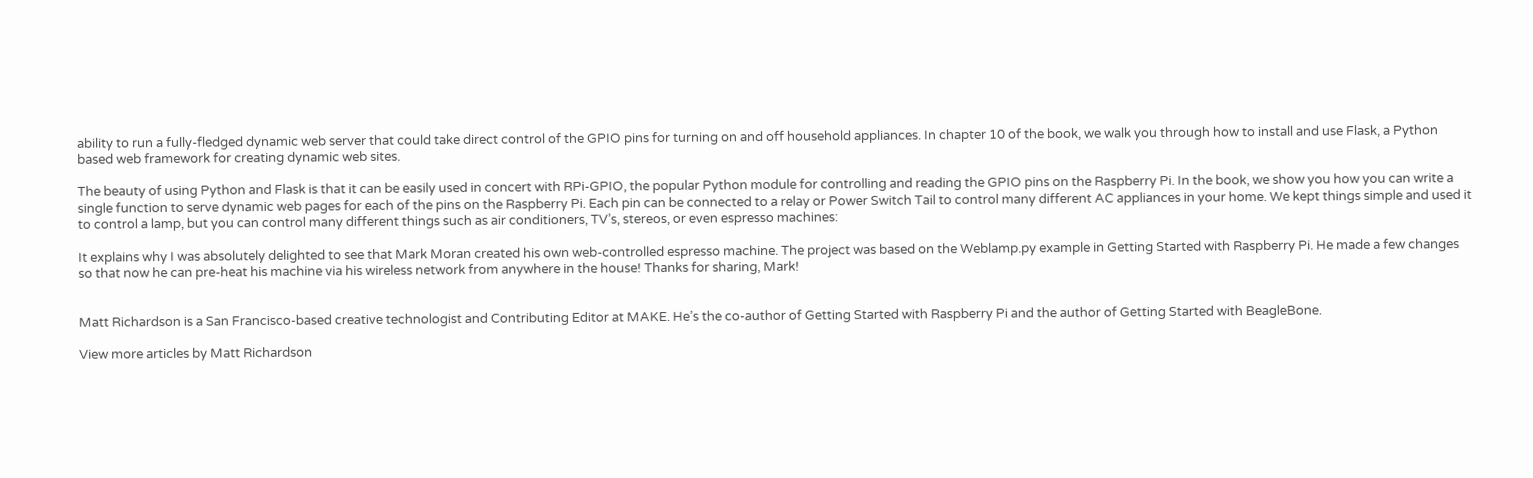ability to run a fully-fledged dynamic web server that could take direct control of the GPIO pins for turning on and off household appliances. In chapter 10 of the book, we walk you through how to install and use Flask, a Python based web framework for creating dynamic web sites.

The beauty of using Python and Flask is that it can be easily used in concert with RPi-GPIO, the popular Python module for controlling and reading the GPIO pins on the Raspberry Pi. In the book, we show you how you can write a single function to serve dynamic web pages for each of the pins on the Raspberry Pi. Each pin can be connected to a relay or Power Switch Tail to control many different AC appliances in your home. We kept things simple and used it to control a lamp, but you can control many different things such as air conditioners, TV’s, stereos, or even espresso machines:

It explains why I was absolutely delighted to see that Mark Moran created his own web-controlled espresso machine. The project was based on the Weblamp.py example in Getting Started with Raspberry Pi. He made a few changes so that now he can pre-heat his machine via his wireless network from anywhere in the house! Thanks for sharing, Mark!


Matt Richardson is a San Francisco-based creative technologist and Contributing Editor at MAKE. He’s the co-author of Getting Started with Raspberry Pi and the author of Getting Started with BeagleBone.

View more articles by Matt Richardson